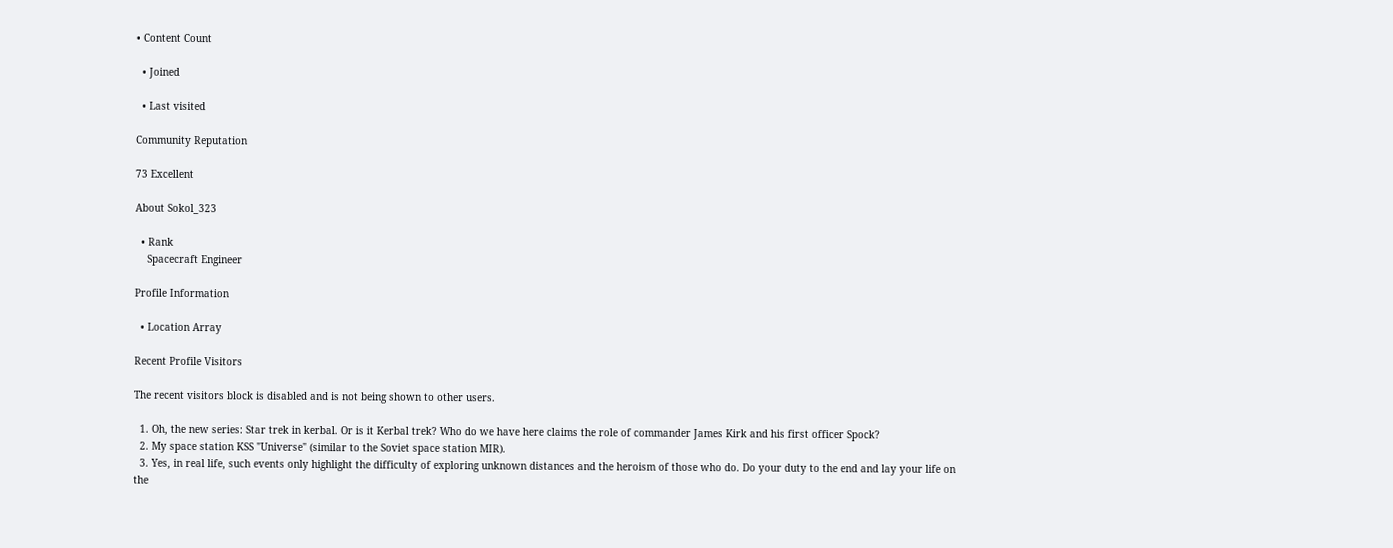• Content Count

  • Joined

  • Last visited

Community Reputation

73 Excellent

About Sokol_323

  • Rank
    Spacecraft Engineer

Profile Information

  • Location Array

Recent Profile Visitors

The recent visitors block is disabled and is not being shown to other users.

  1. Oh, the new series: Star trek in kerbal. Or is it Kerbal trek? Who do we have here claims the role of commander James Kirk and his first officer Spock?
  2. My space station KSS "Universe" (similar to the Soviet space station MIR).
  3. Yes, in real life, such events only highlight the difficulty of exploring unknown distances and the heroism of those who do. Do your duty to the end and lay your life on the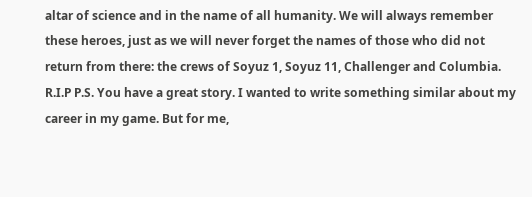altar of science and in the name of all humanity. We will always remember these heroes, just as we will never forget the names of those who did not return from there: the crews of Soyuz 1, Soyuz 11, Challenger and Columbia. R.I.P P.S. You have a great story. I wanted to write something similar about my career in my game. But for me,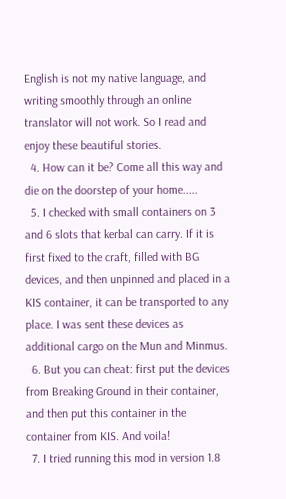English is not my native language, and writing smoothly through an online translator will not work. So I read and enjoy these beautiful stories.
  4. How can it be? Come all this way and die on the doorstep of your home.....
  5. I checked with small containers on 3 and 6 slots that kerbal can carry. If it is first fixed to the craft, filled with BG devices, and then unpinned and placed in a KIS container, it can be transported to any place. I was sent these devices as additional cargo on the Mun and Minmus.
  6. But you can cheat: first put the devices from Breaking Ground in their container, and then put this container in the container from KIS. And voila!
  7. I tried running this mod in version 1.8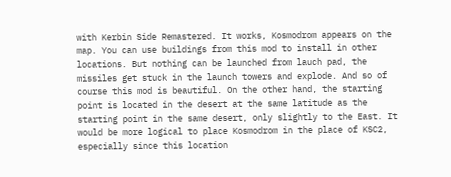with Kerbin Side Remastered. It works, Kosmodrom appears on the map. You can use buildings from this mod to install in other locations. But nothing can be launched from lauch pad, the missiles get stuck in the launch towers and explode. And so of course this mod is beautiful. On the other hand, the starting point is located in the desert at the same latitude as the starting point in the same desert, only slightly to the East. It would be more logical to place Kosmodrom in the place of KSC2, especially since this location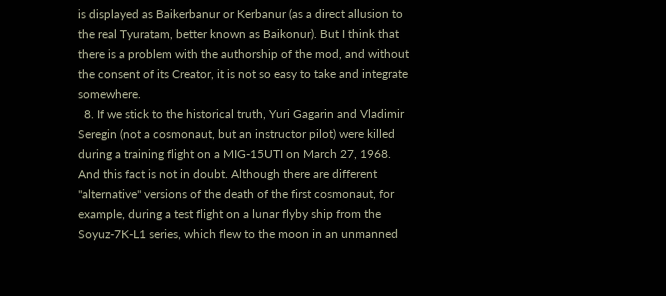is displayed as Baikerbanur or Kerbanur (as a direct allusion to the real Tyuratam, better known as Baikonur). But I think that there is a problem with the authorship of the mod, and without the consent of its Creator, it is not so easy to take and integrate somewhere.
  8. If we stick to the historical truth, Yuri Gagarin and Vladimir Seregin (not a cosmonaut, but an instructor pilot) were killed during a training flight on a MIG-15UTI on March 27, 1968. And this fact is not in doubt. Although there are different "alternative" versions of the death of the first cosmonaut, for example, during a test flight on a lunar flyby ship from the Soyuz-7K-L1 series, which flew to the moon in an unmanned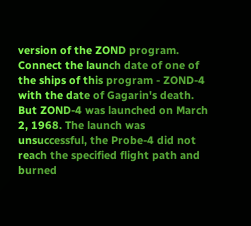version of the ZOND program. Connect the launch date of one of the ships of this program - ZOND-4 with the date of Gagarin's death. But ZOND-4 was launched on March 2, 1968. The launch was unsuccessful, the Probe-4 did not reach the specified flight path and burned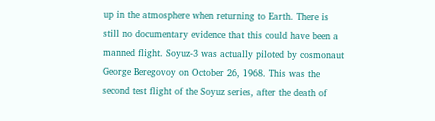up in the atmosphere when returning to Earth. There is still no documentary evidence that this could have been a manned flight. Soyuz-3 was actually piloted by cosmonaut George Beregovoy on October 26, 1968. This was the second test flight of the Soyuz series, after the death of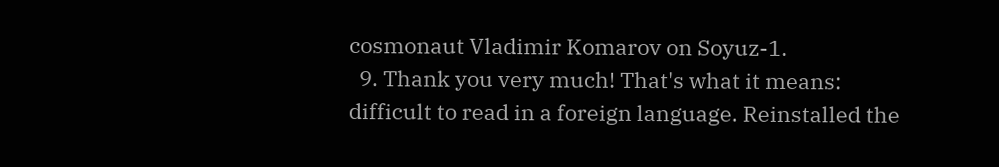cosmonaut Vladimir Komarov on Soyuz-1.
  9. Thank you very much! That's what it means: difficult to read in a foreign language. Reinstalled the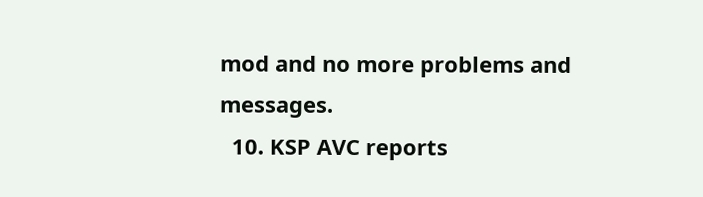mod and no more problems and messages.
  10. KSP AVC reports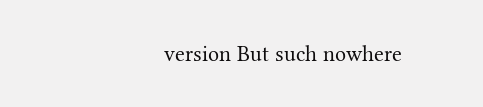version But such nowhere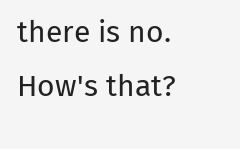there is no. How's that?